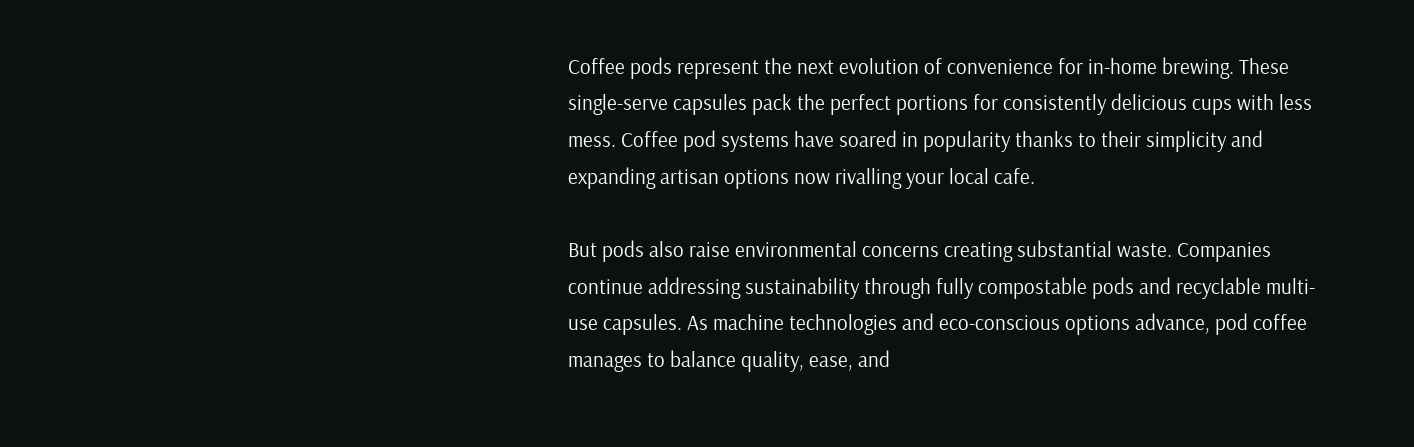Coffee pods represent the next evolution of convenience for in-home brewing. These single-serve capsules pack the perfect portions for consistently delicious cups with less mess. Coffee pod systems have soared in popularity thanks to their simplicity and expanding artisan options now rivalling your local cafe.

But pods also raise environmental concerns creating substantial waste. Companies continue addressing sustainability through fully compostable pods and recyclable multi-use capsules. As machine technologies and eco-conscious options advance, pod coffee manages to balance quality, ease, and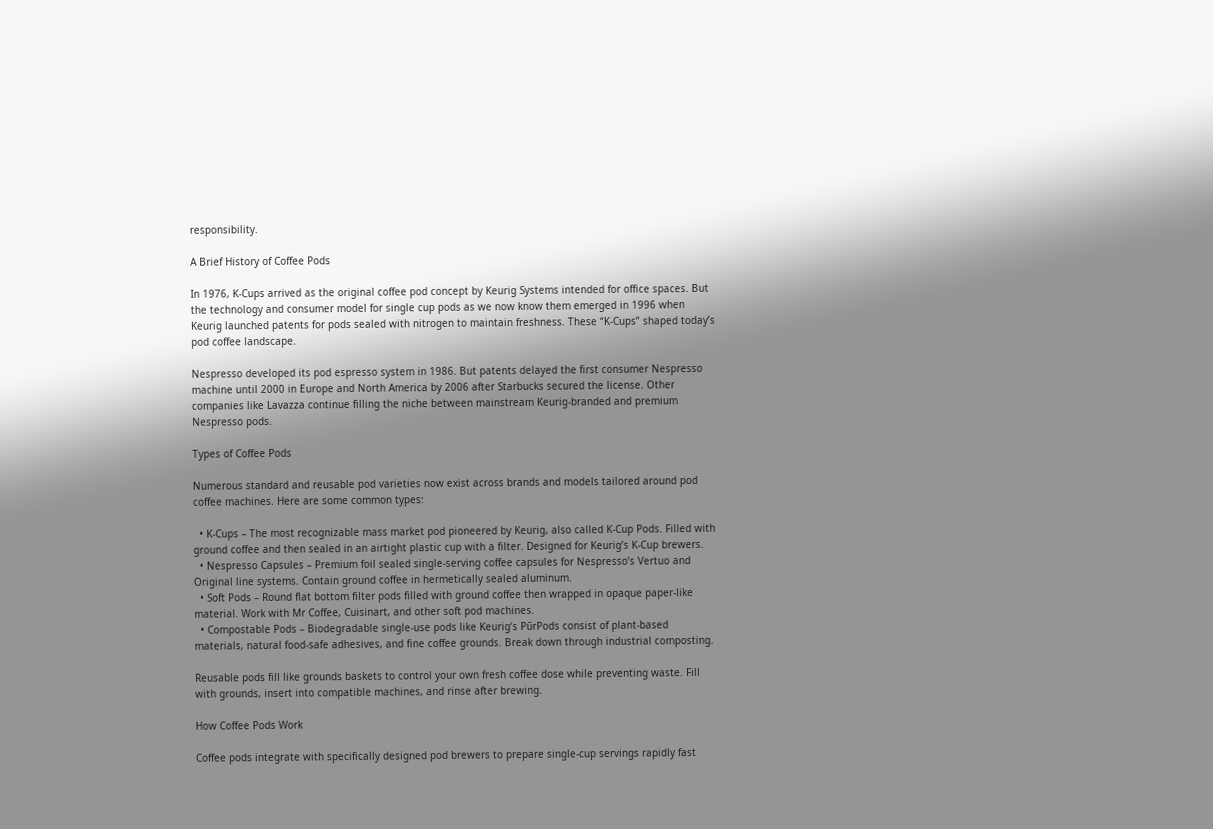responsibility.

A Brief History of Coffee Pods

In 1976, K-Cups arrived as the original coffee pod concept by Keurig Systems intended for office spaces. But the technology and consumer model for single cup pods as we now know them emerged in 1996 when Keurig launched patents for pods sealed with nitrogen to maintain freshness. These “K-Cups” shaped today’s pod coffee landscape.

Nespresso developed its pod espresso system in 1986. But patents delayed the first consumer Nespresso machine until 2000 in Europe and North America by 2006 after Starbucks secured the license. Other companies like Lavazza continue filling the niche between mainstream Keurig-branded and premium Nespresso pods.

Types of Coffee Pods

Numerous standard and reusable pod varieties now exist across brands and models tailored around pod coffee machines. Here are some common types:

  • K-Cups – The most recognizable mass market pod pioneered by Keurig, also called K-Cup Pods. Filled with ground coffee and then sealed in an airtight plastic cup with a filter. Designed for Keurig’s K-Cup brewers.
  • Nespresso Capsules – Premium foil sealed single-serving coffee capsules for Nespresso’s Vertuo and Original line systems. Contain ground coffee in hermetically sealed aluminum.
  • Soft Pods – Round flat bottom filter pods filled with ground coffee then wrapped in opaque paper-like material. Work with Mr Coffee, Cuisinart, and other soft pod machines.
  • Compostable Pods – Biodegradable single-use pods like Keurig’s PūrPods consist of plant-based materials, natural food-safe adhesives, and fine coffee grounds. Break down through industrial composting.

Reusable pods fill like grounds baskets to control your own fresh coffee dose while preventing waste. Fill with grounds, insert into compatible machines, and rinse after brewing.

How Coffee Pods Work

Coffee pods integrate with specifically designed pod brewers to prepare single-cup servings rapidly fast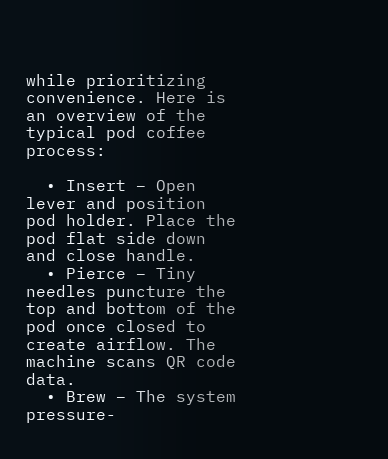while prioritizing convenience. Here is an overview of the typical pod coffee process:

  • Insert – Open lever and position pod holder. Place the pod flat side down and close handle.
  • Pierce – Tiny needles puncture the top and bottom of the pod once closed to create airflow. The machine scans QR code data.
  • Brew – The system pressure-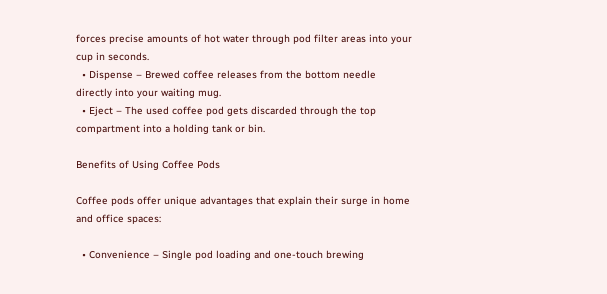forces precise amounts of hot water through pod filter areas into your cup in seconds.
  • Dispense – Brewed coffee releases from the bottom needle directly into your waiting mug.
  • Eject – The used coffee pod gets discarded through the top compartment into a holding tank or bin.

Benefits of Using Coffee Pods

Coffee pods offer unique advantages that explain their surge in home and office spaces:

  • Convenience – Single pod loading and one-touch brewing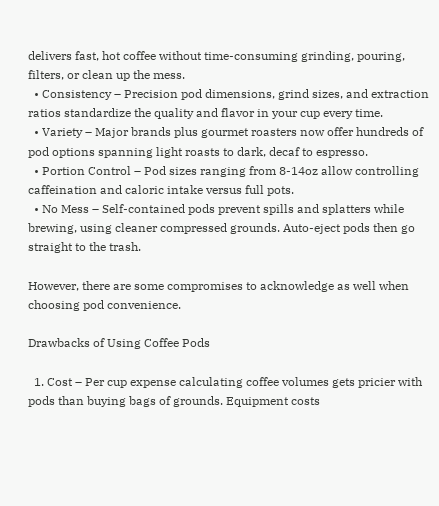delivers fast, hot coffee without time-consuming grinding, pouring, filters, or clean up the mess.
  • Consistency – Precision pod dimensions, grind sizes, and extraction ratios standardize the quality and flavor in your cup every time.
  • Variety – Major brands plus gourmet roasters now offer hundreds of pod options spanning light roasts to dark, decaf to espresso.
  • Portion Control – Pod sizes ranging from 8-14oz allow controlling caffeination and caloric intake versus full pots.
  • No Mess – Self-contained pods prevent spills and splatters while brewing, using cleaner compressed grounds. Auto-eject pods then go straight to the trash.

However, there are some compromises to acknowledge as well when choosing pod convenience.

Drawbacks of Using Coffee Pods

  1. Cost – Per cup expense calculating coffee volumes gets pricier with pods than buying bags of grounds. Equipment costs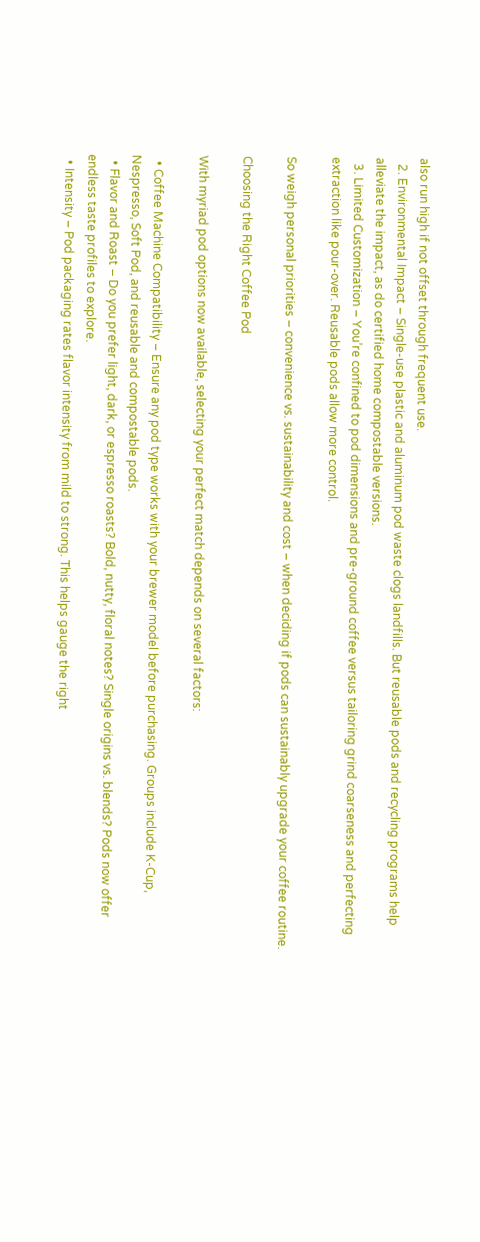also run high if not offset through frequent use.
  2. Environmental Impact – Single-use plastic and aluminum pod waste clogs landfills. But reusable pods and recycling programs help alleviate the impact, as do certified home compostable versions.
  3. Limited Customization – You’re confined to pod dimensions and pre-ground coffee versus tailoring grind coarseness and perfecting extraction like pour-over. Reusable pods allow more control.

So weigh personal priorities – convenience vs. sustainability and cost – when deciding if pods can sustainably upgrade your coffee routine.

Choosing the Right Coffee Pod

With myriad pod options now available, selecting your perfect match depends on several factors:

  • Coffee Machine Compatibility – Ensure any pod type works with your brewer model before purchasing. Groups include K-Cup, Nespresso, Soft Pod, and reusable and compostable pods.
  • Flavor and Roast – Do you prefer light, dark, or espresso roasts? Bold, nutty, floral notes? Single origins vs. blends? Pods now offer endless taste profiles to explore.
  • Intensity – Pod packaging rates flavor intensity from mild to strong. This helps gauge the right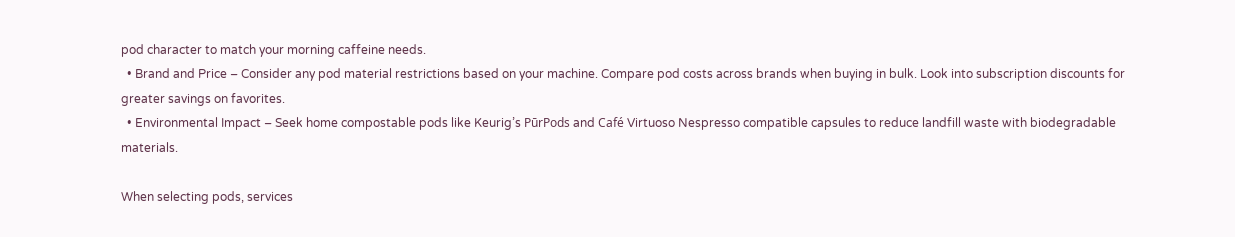pod character to match your morning caffeine needs.
  • Brand and Price – Consider any pod material restrictions based on your machine. Compare pod costs across brands when buying in bulk. Look into subscription discounts for greater savings on favorites.
  • Environmental Impact – Seek home compostable pods like Keurig’s PūrPods and Café Virtuoso Nespresso compatible capsules to reduce landfill waste with biodegradable materials.

When selecting pods, services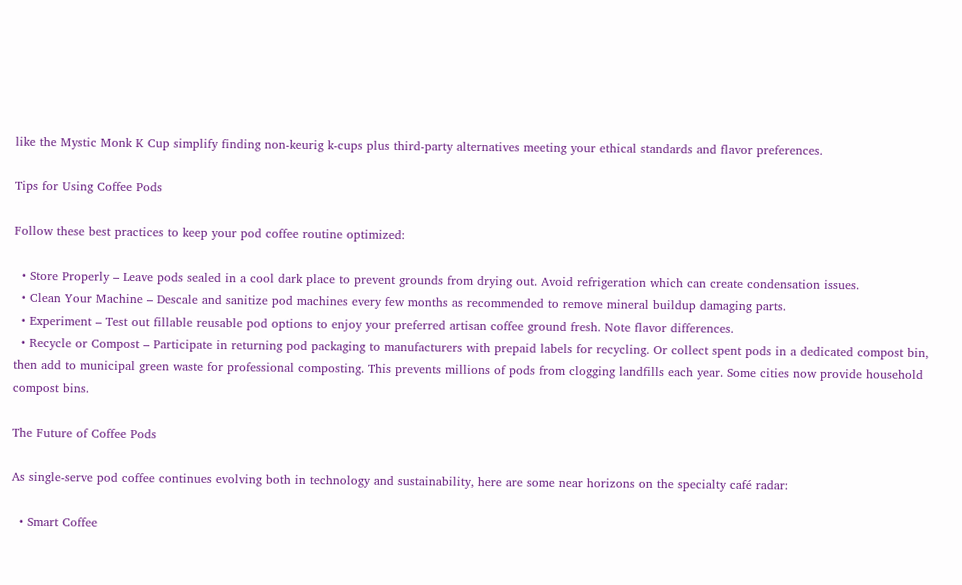like the Mystic Monk K Cup simplify finding non-keurig k-cups plus third-party alternatives meeting your ethical standards and flavor preferences.

Tips for Using Coffee Pods

Follow these best practices to keep your pod coffee routine optimized:

  • Store Properly – Leave pods sealed in a cool dark place to prevent grounds from drying out. Avoid refrigeration which can create condensation issues.
  • Clean Your Machine – Descale and sanitize pod machines every few months as recommended to remove mineral buildup damaging parts.
  • Experiment – Test out fillable reusable pod options to enjoy your preferred artisan coffee ground fresh. Note flavor differences.
  • Recycle or Compost – Participate in returning pod packaging to manufacturers with prepaid labels for recycling. Or collect spent pods in a dedicated compost bin, then add to municipal green waste for professional composting. This prevents millions of pods from clogging landfills each year. Some cities now provide household compost bins.

The Future of Coffee Pods

As single-serve pod coffee continues evolving both in technology and sustainability, here are some near horizons on the specialty café radar:

  • Smart Coffee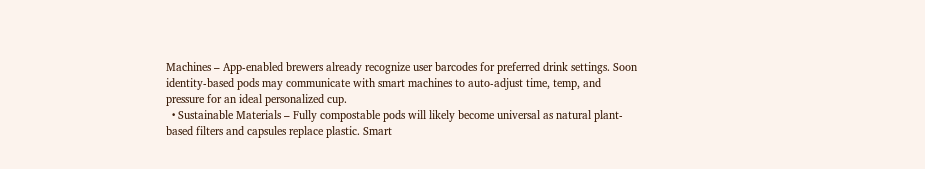Machines – App-enabled brewers already recognize user barcodes for preferred drink settings. Soon identity-based pods may communicate with smart machines to auto-adjust time, temp, and pressure for an ideal personalized cup.
  • Sustainable Materials – Fully compostable pods will likely become universal as natural plant-based filters and capsules replace plastic. Smart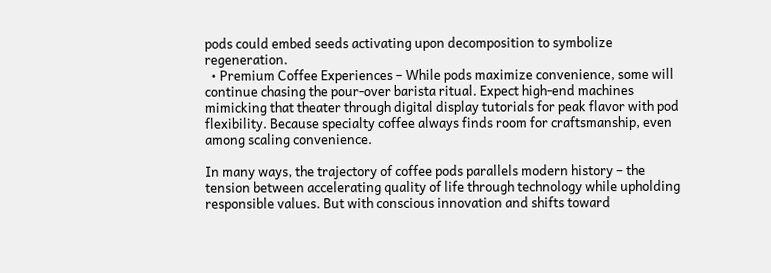pods could embed seeds activating upon decomposition to symbolize regeneration.
  • Premium Coffee Experiences – While pods maximize convenience, some will continue chasing the pour-over barista ritual. Expect high-end machines mimicking that theater through digital display tutorials for peak flavor with pod flexibility. Because specialty coffee always finds room for craftsmanship, even among scaling convenience.

In many ways, the trajectory of coffee pods parallels modern history – the tension between accelerating quality of life through technology while upholding responsible values. But with conscious innovation and shifts toward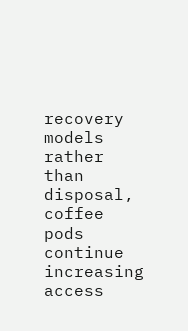recovery models rather than disposal, coffee pods continue increasing access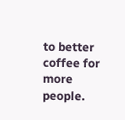to better coffee for more people.